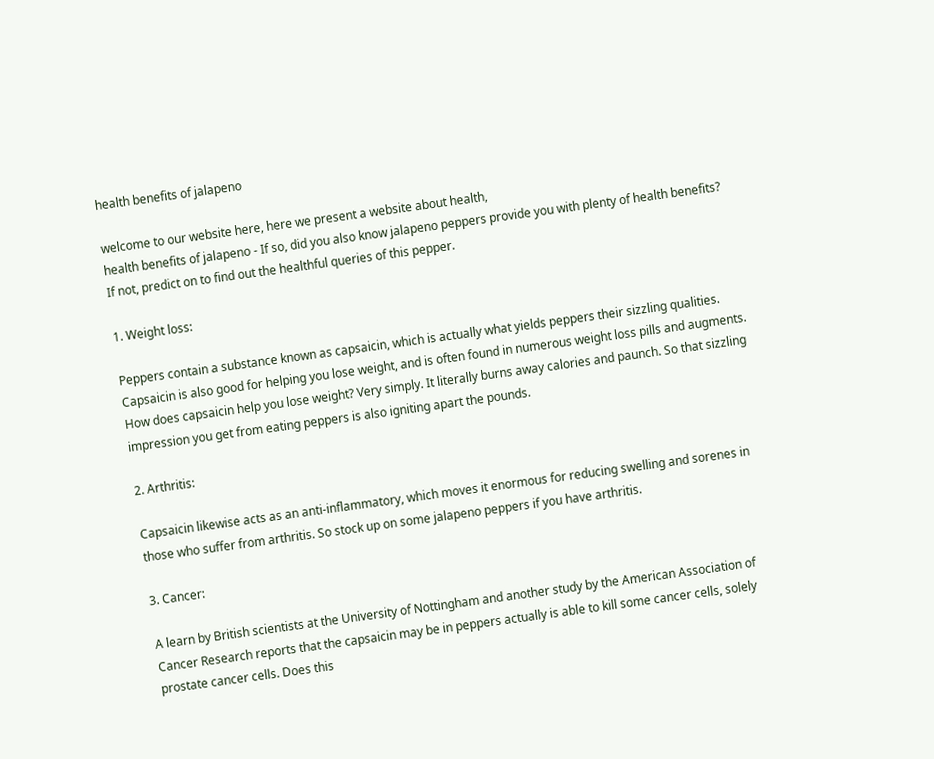health benefits of jalapeno

welcome to our website here, here we present a website about health,
health benefits of jalapeno - If so, did you also know jalapeno peppers provide you with plenty of health benefits? If not, predict on to find out the healthful queries of this pepper.

1. Weight loss:

Peppers contain a substance known as capsaicin, which is actually what yields peppers their sizzling qualities. Capsaicin is also good for helping you lose weight, and is often found in numerous weight loss pills and augments. How does capsaicin help you lose weight? Very simply. It literally burns away calories and paunch. So that sizzling impression you get from eating peppers is also igniting apart the pounds.

2. Arthritis:

Capsaicin likewise acts as an anti-inflammatory, which moves it enormous for reducing swelling and sorenes in those who suffer from arthritis. So stock up on some jalapeno peppers if you have arthritis.

3. Cancer:

A learn by British scientists at the University of Nottingham and another study by the American Association of Cancer Research reports that the capsaicin may be in peppers actually is able to kill some cancer cells, solely prostate cancer cells. Does this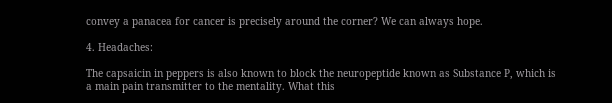convey a panacea for cancer is precisely around the corner? We can always hope.

4. Headaches:

The capsaicin in peppers is also known to block the neuropeptide known as Substance P, which is a main pain transmitter to the mentality. What this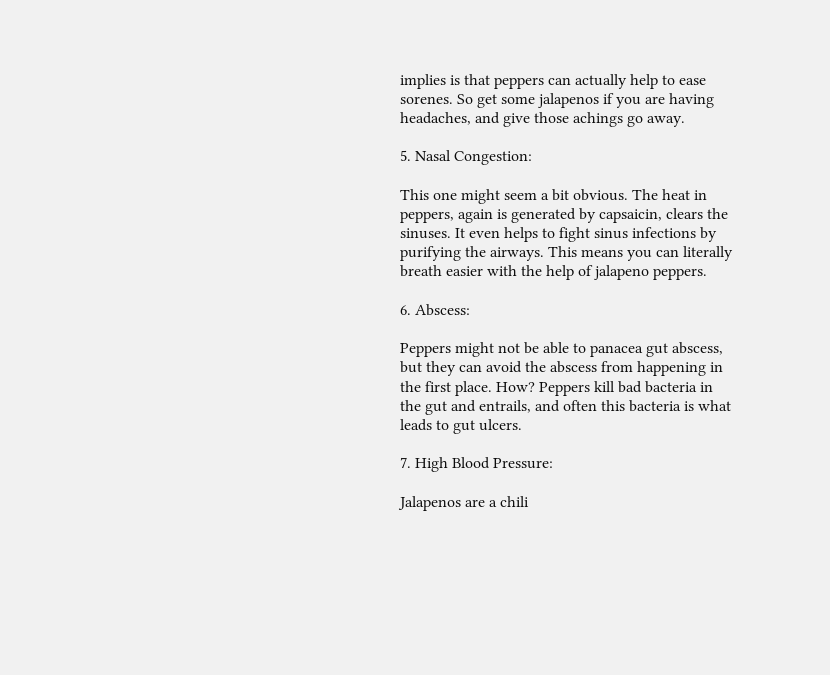implies is that peppers can actually help to ease sorenes. So get some jalapenos if you are having headaches, and give those achings go away.

5. Nasal Congestion:

This one might seem a bit obvious. The heat in peppers, again is generated by capsaicin, clears the sinuses. It even helps to fight sinus infections by purifying the airways. This means you can literally breath easier with the help of jalapeno peppers.

6. Abscess:

Peppers might not be able to panacea gut abscess, but they can avoid the abscess from happening in the first place. How? Peppers kill bad bacteria in the gut and entrails, and often this bacteria is what leads to gut ulcers.

7. High Blood Pressure:

Jalapenos are a chili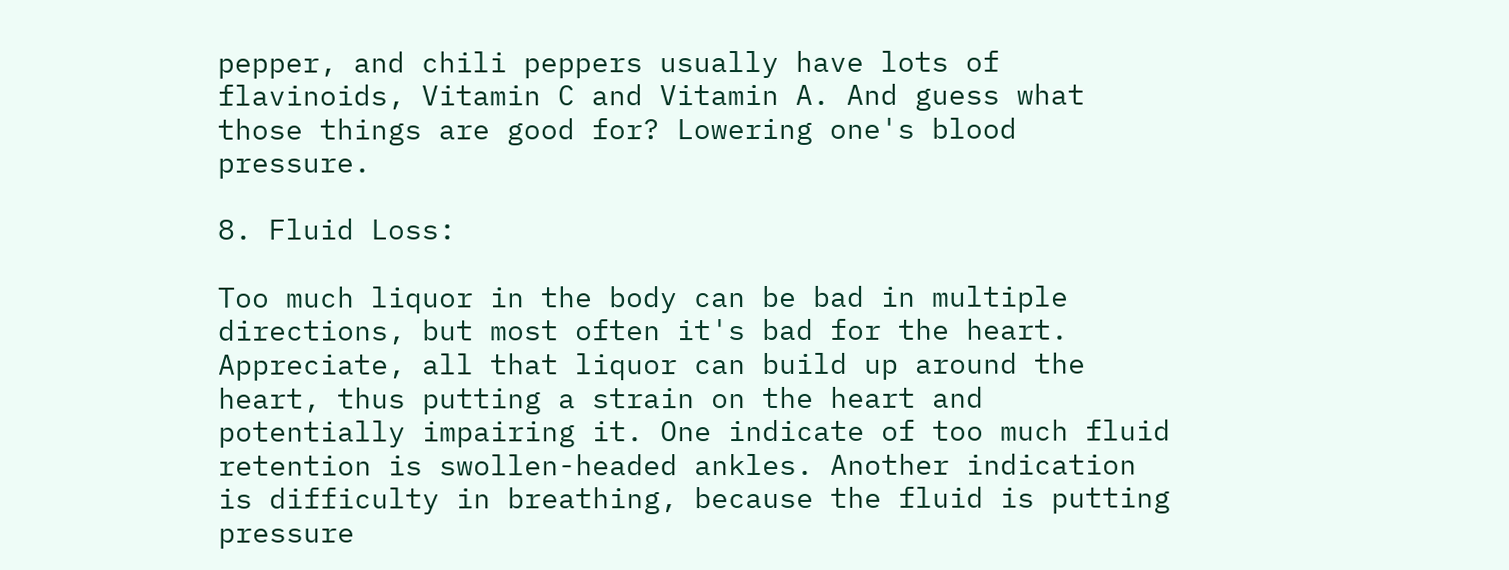pepper, and chili peppers usually have lots of flavinoids, Vitamin C and Vitamin A. And guess what those things are good for? Lowering one's blood pressure.

8. Fluid Loss:

Too much liquor in the body can be bad in multiple directions, but most often it's bad for the heart. Appreciate, all that liquor can build up around the heart, thus putting a strain on the heart and potentially impairing it. One indicate of too much fluid retention is swollen-headed ankles. Another indication is difficulty in breathing, because the fluid is putting pressure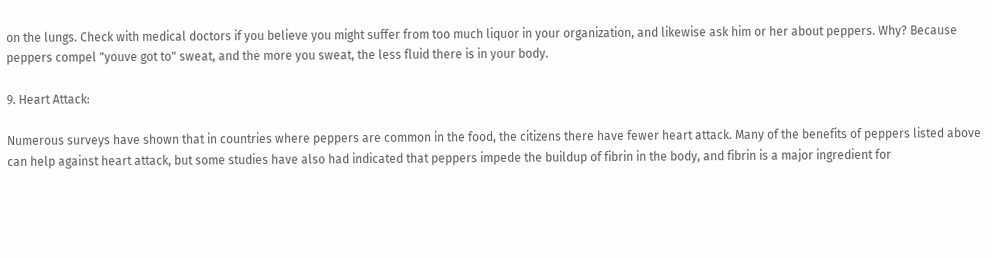on the lungs. Check with medical doctors if you believe you might suffer from too much liquor in your organization, and likewise ask him or her about peppers. Why? Because peppers compel "youve got to" sweat, and the more you sweat, the less fluid there is in your body.

9. Heart Attack:

Numerous surveys have shown that in countries where peppers are common in the food, the citizens there have fewer heart attack. Many of the benefits of peppers listed above can help against heart attack, but some studies have also had indicated that peppers impede the buildup of fibrin in the body, and fibrin is a major ingredient for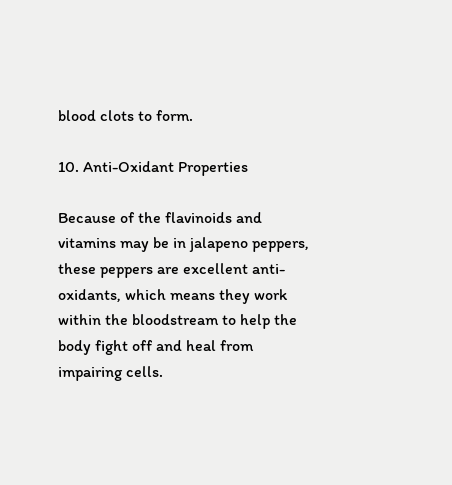blood clots to form.

10. Anti-Oxidant Properties

Because of the flavinoids and vitamins may be in jalapeno peppers, these peppers are excellent anti-oxidants, which means they work within the bloodstream to help the body fight off and heal from impairing cells.